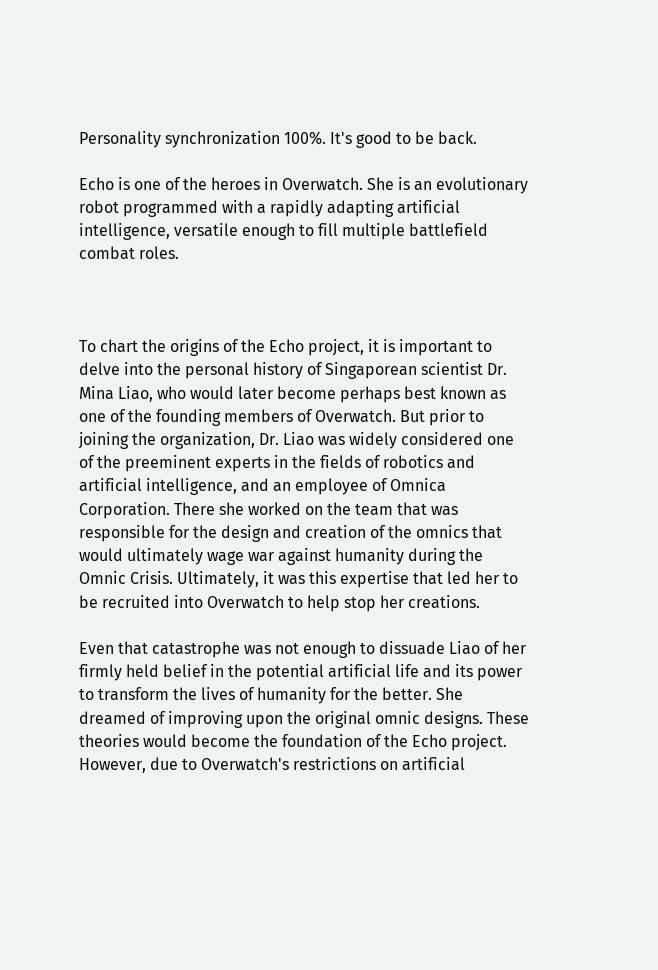Personality synchronization 100%. It's good to be back.

Echo is one of the heroes in Overwatch. She is an evolutionary robot programmed with a rapidly adapting artificial intelligence, versatile enough to fill multiple battlefield combat roles.



To chart the origins of the Echo project, it is important to delve into the personal history of Singaporean scientist Dr. Mina Liao, who would later become perhaps best known as one of the founding members of Overwatch. But prior to joining the organization, Dr. Liao was widely considered one of the preeminent experts in the fields of robotics and artificial intelligence, and an employee of Omnica Corporation. There she worked on the team that was responsible for the design and creation of the omnics that would ultimately wage war against humanity during the Omnic Crisis. Ultimately, it was this expertise that led her to be recruited into Overwatch to help stop her creations.

Even that catastrophe was not enough to dissuade Liao of her firmly held belief in the potential artificial life and its power to transform the lives of humanity for the better. She dreamed of improving upon the original omnic designs. These theories would become the foundation of the Echo project. However, due to Overwatch's restrictions on artificial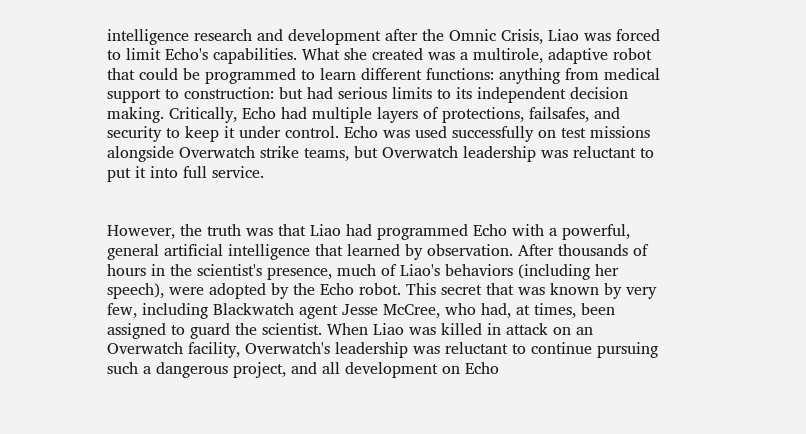intelligence research and development after the Omnic Crisis, Liao was forced to limit Echo's capabilities. What she created was a multirole, adaptive robot that could be programmed to learn different functions: anything from medical support to construction: but had serious limits to its independent decision making. Critically, Echo had multiple layers of protections, failsafes, and security to keep it under control. Echo was used successfully on test missions alongside Overwatch strike teams, but Overwatch leadership was reluctant to put it into full service.


However, the truth was that Liao had programmed Echo with a powerful, general artificial intelligence that learned by observation. After thousands of hours in the scientist's presence, much of Liao's behaviors (including her speech), were adopted by the Echo robot. This secret that was known by very few, including Blackwatch agent Jesse McCree, who had, at times, been assigned to guard the scientist. When Liao was killed in attack on an Overwatch facility, Overwatch's leadership was reluctant to continue pursuing such a dangerous project, and all development on Echo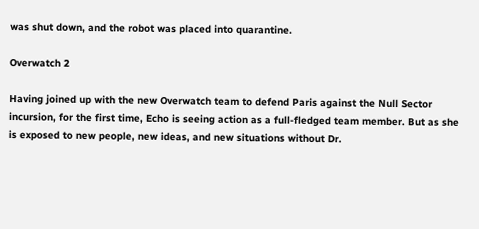was shut down, and the robot was placed into quarantine.

Overwatch 2

Having joined up with the new Overwatch team to defend Paris against the Null Sector incursion, for the first time, Echo is seeing action as a full-fledged team member. But as she is exposed to new people, new ideas, and new situations without Dr.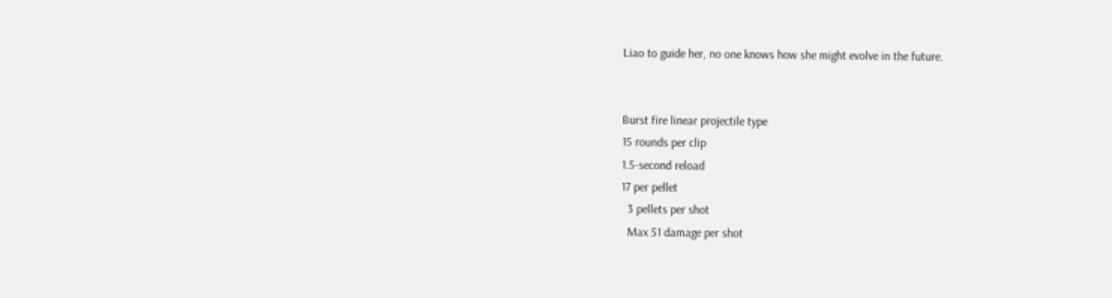Liao to guide her, no one knows how she might evolve in the future.


Burst fire linear projectile type
15 rounds per clip
1.5-second reload
17 per pellet
  3 pellets per shot
  Max 51 damage per shot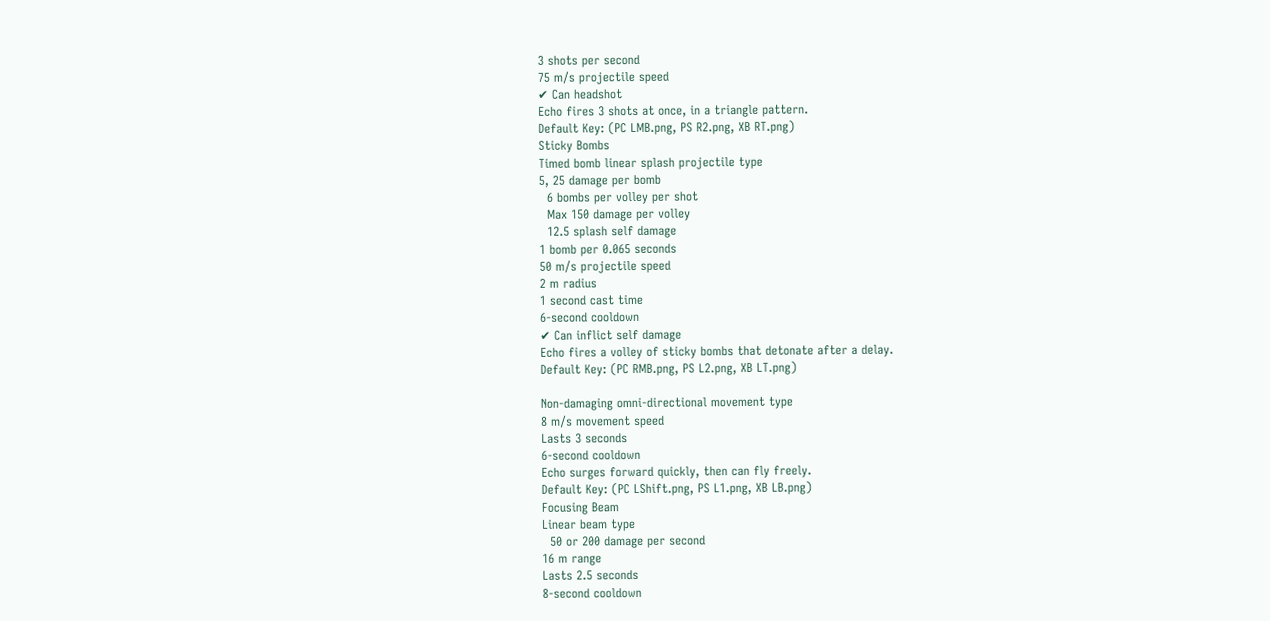3 shots per second
75 m/s projectile speed
✔ Can headshot
Echo fires 3 shots at once, in a triangle pattern.
Default Key: (PC LMB.png, PS R2.png, XB RT.png)
Sticky Bombs
Timed bomb linear splash projectile type
5, 25 damage per bomb
  6 bombs per volley per shot
  Max 150 damage per volley
  12.5 splash self damage
1 bomb per 0.065 seconds
50 m/s projectile speed
2 m radius
1 second cast time
6-second cooldown
✔ Can inflict self damage
Echo fires a volley of sticky bombs that detonate after a delay.
Default Key: (PC RMB.png, PS L2.png, XB LT.png)

Non-damaging omni-directional movement type
8 m/s movement speed
Lasts 3 seconds
6-second cooldown
Echo surges forward quickly, then can fly freely.
Default Key: (PC LShift.png, PS L1.png, XB LB.png)
Focusing Beam
Linear beam type
  50 or 200 damage per second
16 m range
Lasts 2.5 seconds
8-second cooldown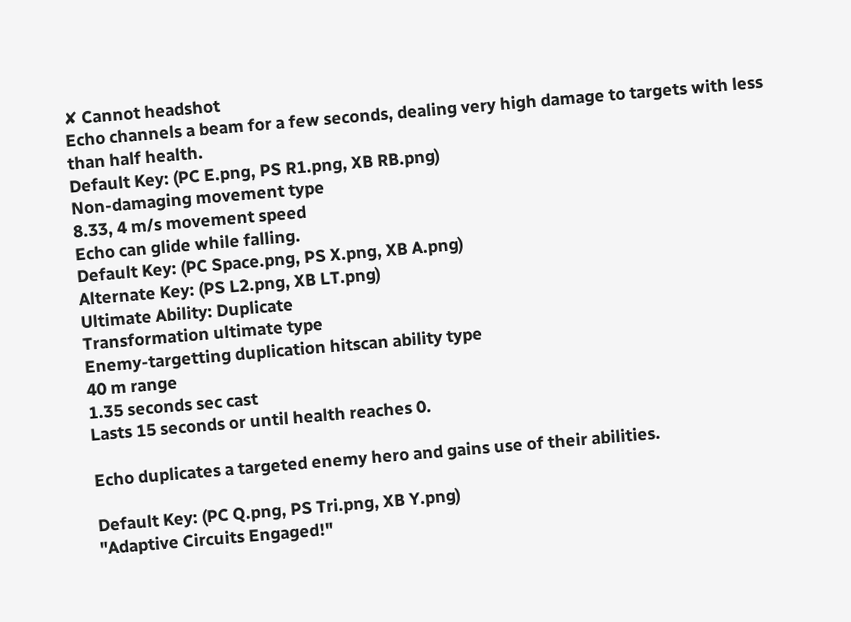✘ Cannot headshot
Echo channels a beam for a few seconds, dealing very high damage to targets with less than half health.
Default Key: (PC E.png, PS R1.png, XB RB.png)
Non-damaging movement type
8.33, 4 m/s movement speed
Echo can glide while falling.
Default Key: (PC Space.png, PS X.png, XB A.png)
Alternate Key: (PS L2.png, XB LT.png)
Ultimate Ability: Duplicate
Transformation ultimate type
Enemy-targetting duplication hitscan ability type
40 m range
1.35 seconds sec cast
Lasts 15 seconds or until health reaches 0.

Echo duplicates a targeted enemy hero and gains use of their abilities.

Default Key: (PC Q.png, PS Tri.png, XB Y.png)
"Adaptive Circuits Engaged!"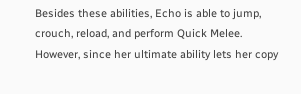Besides these abilities, Echo is able to jump, crouch, reload, and perform Quick Melee. However, since her ultimate ability lets her copy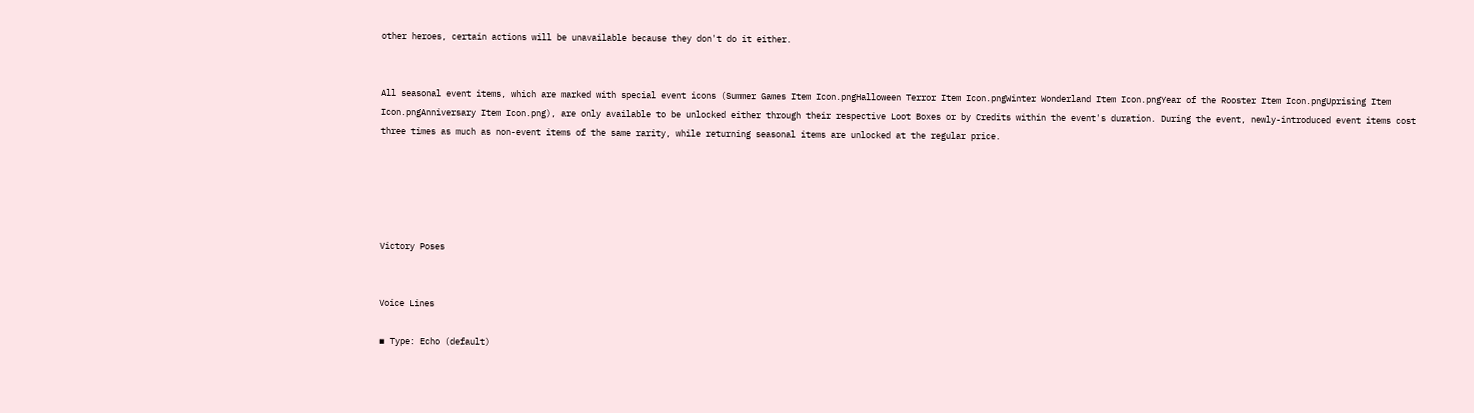other heroes, certain actions will be unavailable because they don't do it either.


All seasonal event items, which are marked with special event icons (Summer Games Item Icon.pngHalloween Terror Item Icon.pngWinter Wonderland Item Icon.pngYear of the Rooster Item Icon.pngUprising Item Icon.pngAnniversary Item Icon.png), are only available to be unlocked either through their respective Loot Boxes or by Credits within the event's duration. During the event, newly-introduced event items cost three times as much as non-event items of the same rarity, while returning seasonal items are unlocked at the regular price.





Victory Poses


Voice Lines

▪ Type: Echo (default)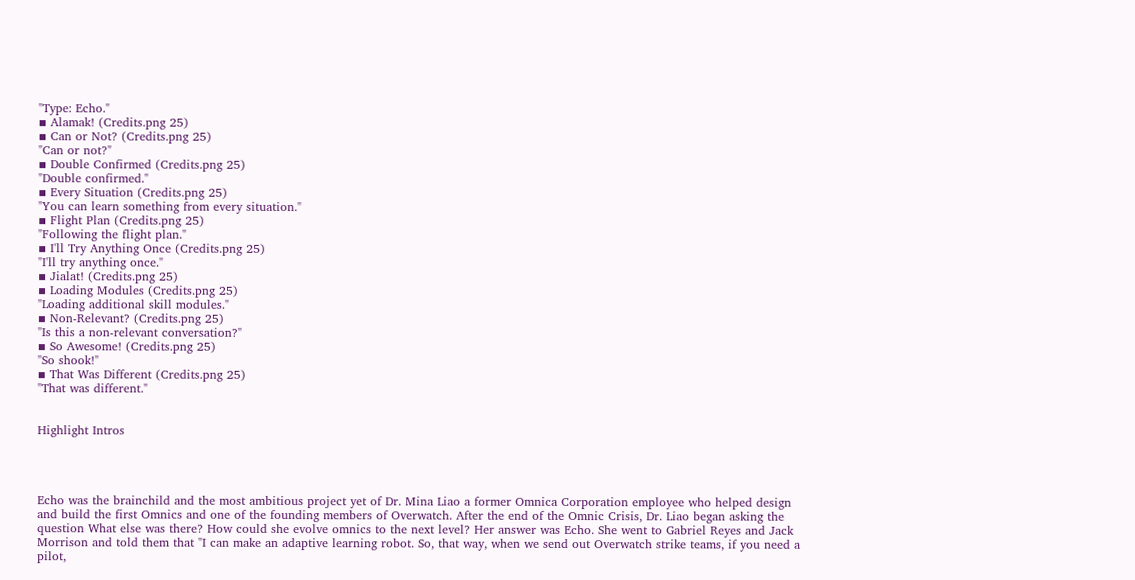"Type: Echo."
▪ Alamak! (Credits.png 25)
▪ Can or Not? (Credits.png 25)
"Can or not?"
▪ Double Confirmed (Credits.png 25)
"Double confirmed."
▪ Every Situation (Credits.png 25)
"You can learn something from every situation."
▪ Flight Plan (Credits.png 25)
"Following the flight plan."
▪ I'll Try Anything Once (Credits.png 25)
"I'll try anything once."
▪ Jialat! (Credits.png 25)
▪ Loading Modules (Credits.png 25)
"Loading additional skill modules."
▪ Non-Relevant? (Credits.png 25)
"Is this a non-relevant conversation?"
▪ So Awesome! (Credits.png 25)
"So shook!"
▪ That Was Different (Credits.png 25)
"That was different."


Highlight Intros




Echo was the brainchild and the most ambitious project yet of Dr. Mina Liao a former Omnica Corporation employee who helped design and build the first Omnics and one of the founding members of Overwatch. After the end of the Omnic Crisis, Dr. Liao began asking the question What else was there? How could she evolve omnics to the next level? Her answer was Echo. She went to Gabriel Reyes and Jack Morrison and told them that "I can make an adaptive learning robot. So, that way, when we send out Overwatch strike teams, if you need a pilot,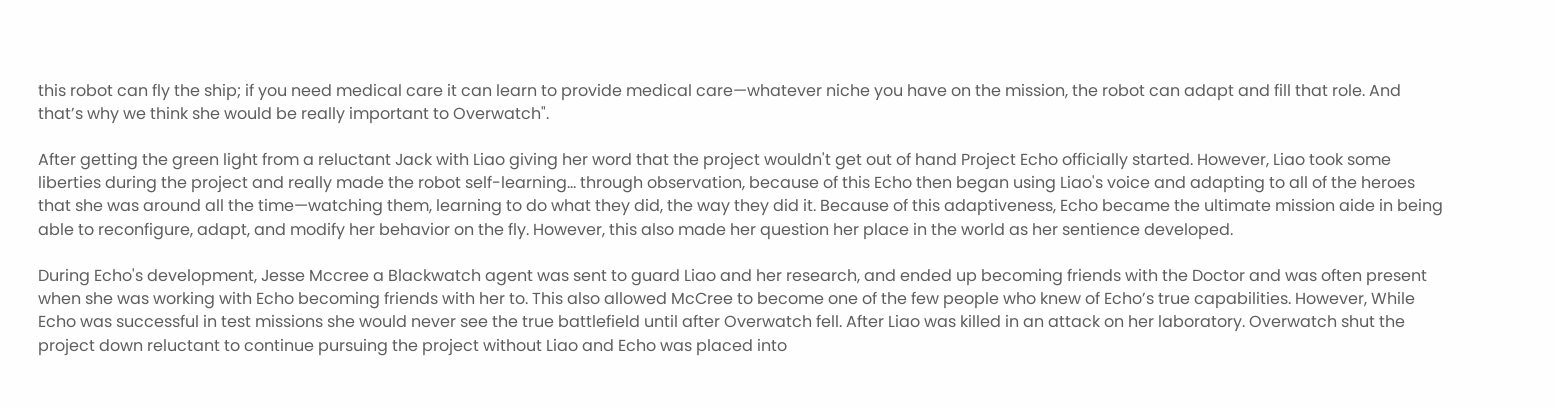this robot can fly the ship; if you need medical care it can learn to provide medical care—whatever niche you have on the mission, the robot can adapt and fill that role. And that’s why we think she would be really important to Overwatch".

After getting the green light from a reluctant Jack with Liao giving her word that the project wouldn't get out of hand Project Echo officially started. However, Liao took some liberties during the project and really made the robot self-learning… through observation, because of this Echo then began using Liao's voice and adapting to all of the heroes that she was around all the time—watching them, learning to do what they did, the way they did it. Because of this adaptiveness, Echo became the ultimate mission aide in being able to reconfigure, adapt, and modify her behavior on the fly. However, this also made her question her place in the world as her sentience developed.

During Echo's development, Jesse Mccree a Blackwatch agent was sent to guard Liao and her research, and ended up becoming friends with the Doctor and was often present when she was working with Echo becoming friends with her to. This also allowed McCree to become one of the few people who knew of Echo’s true capabilities. However, While Echo was successful in test missions she would never see the true battlefield until after Overwatch fell. After Liao was killed in an attack on her laboratory. Overwatch shut the project down reluctant to continue pursuing the project without Liao and Echo was placed into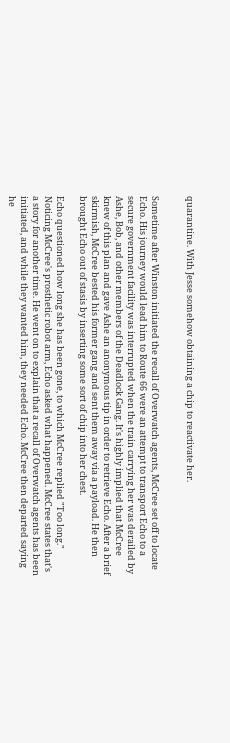quarantine. With Jesse somehow obtaining a chip to reactivate her.


Sometime after Winston initiated the recall of Overwatch agents, McCree set off to locate Echo. His journey would lead him to Route 66 were an attempt to transport Echo to a secure government facility was interrupted when the train carrying her was derailed by Ashe, Bob, and other members of the Deadlock Gang. It's highly implied that McCree knew of this plan and gave Ashe an anonymous tip in order to retrieve Echo. After a brief skirmish, McCree bested his former gang and sent them away via a payload. He then brought Echo out of stasis by inserting some sort of chip into her chest.

Echo questioned how long she has been gone, to which McCree replied "Too long." Noticing McCree's prosthetic robot arm, Echo asked what happened. McCree states that's a story for another time. He went on to explain that a recall of Overwatch agents has been initiated, and while they wanted him, they needed Echo. McCree then departed saying he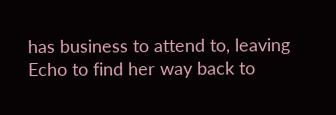has business to attend to, leaving Echo to find her way back to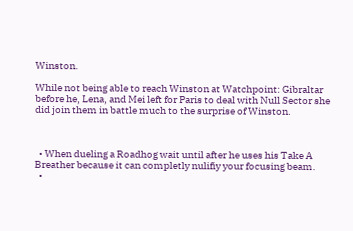Winston.

While not being able to reach Winston at Watchpoint: Gibraltar before he, Lena, and Mei left for Paris to deal with Null Sector she did join them in battle much to the surprise of Winston.



  • When dueling a Roadhog wait until after he uses his Take A Breather because it can completly nulifiy your focusing beam.
  •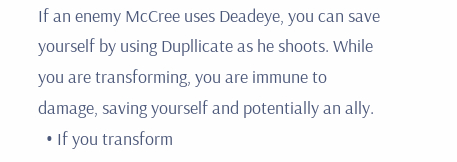If an enemy McCree uses Deadeye, you can save yourself by using Dupllicate as he shoots. While you are transforming, you are immune to damage, saving yourself and potentially an ally.
  • If you transform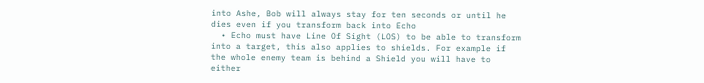into Ashe, Bob will always stay for ten seconds or until he dies even if you transform back into Echo
  • Echo must have Line Of Sight (LOS) to be able to transform into a target, this also applies to shields. For example if the whole enemy team is behind a Shield you will have to either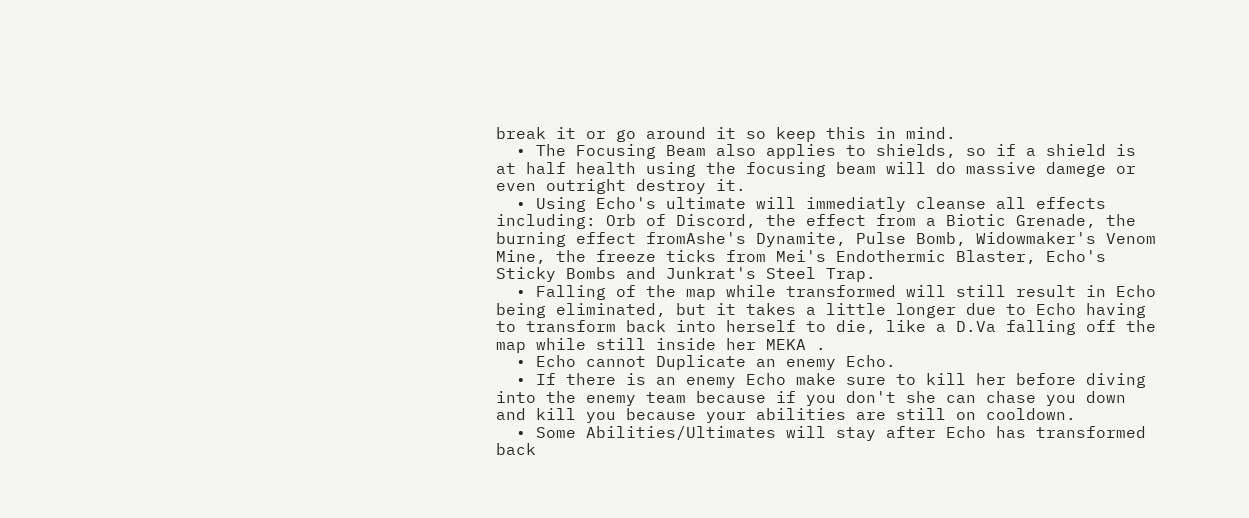break it or go around it so keep this in mind.
  • The Focusing Beam also applies to shields, so if a shield is at half health using the focusing beam will do massive damege or even outright destroy it.
  • Using Echo's ultimate will immediatly cleanse all effects including: Orb of Discord, the effect from a Biotic Grenade, the burning effect fromAshe's Dynamite, Pulse Bomb, Widowmaker's Venom Mine, the freeze ticks from Mei's Endothermic Blaster, Echo's Sticky Bombs and Junkrat's Steel Trap.
  • Falling of the map while transformed will still result in Echo being eliminated, but it takes a little longer due to Echo having to transform back into herself to die, like a D.Va falling off the map while still inside her MEKA .
  • Echo cannot Duplicate an enemy Echo.
  • If there is an enemy Echo make sure to kill her before diving into the enemy team because if you don't she can chase you down and kill you because your abilities are still on cooldown.
  • Some Abilities/Ultimates will stay after Echo has transformed back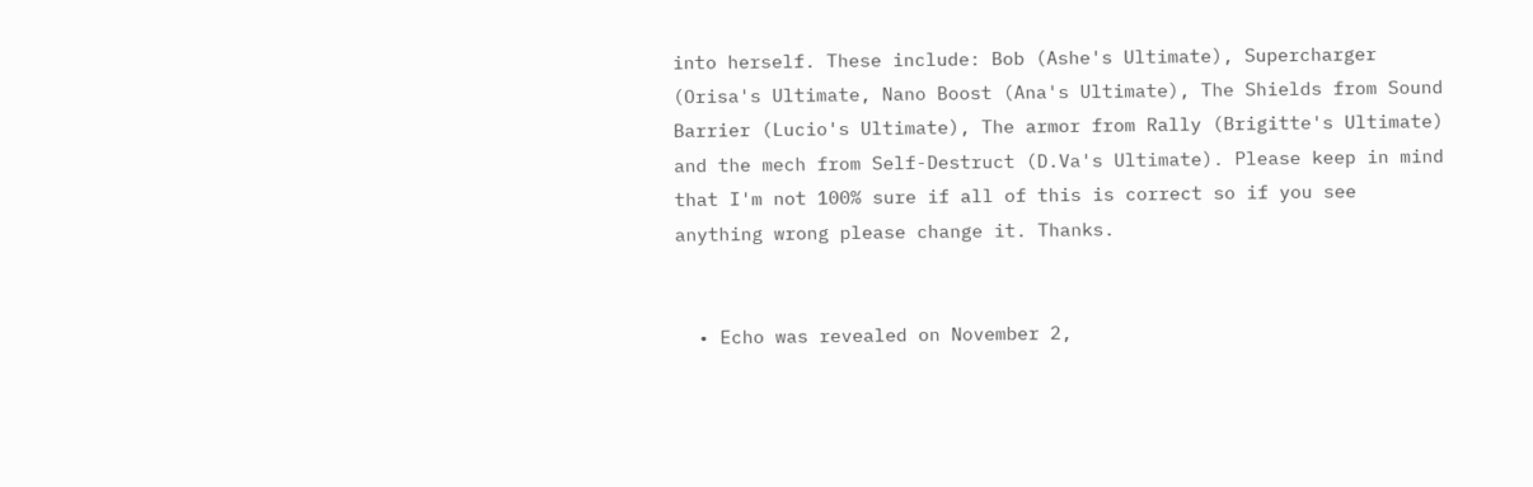into herself. These include: Bob (Ashe's Ultimate), Supercharger (Orisa's Ultimate, Nano Boost (Ana's Ultimate), The Shields from Sound Barrier (Lucio's Ultimate), The armor from Rally (Brigitte's Ultimate) and the mech from Self-Destruct (D.Va's Ultimate). Please keep in mind that I'm not 100% sure if all of this is correct so if you see anything wrong please change it. Thanks.


  • Echo was revealed on November 2,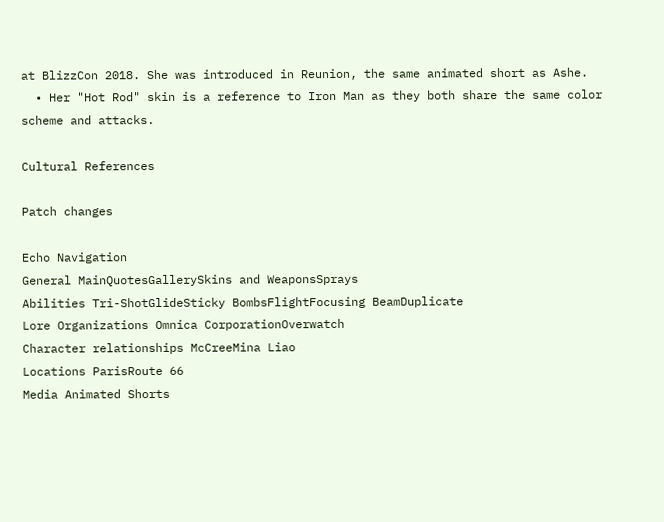at BlizzCon 2018. She was introduced in Reunion, the same animated short as Ashe.
  • Her "Hot Rod" skin is a reference to Iron Man as they both share the same color scheme and attacks.

Cultural References

Patch changes

Echo Navigation
General MainQuotesGallerySkins and WeaponsSprays
Abilities Tri-ShotGlideSticky BombsFlightFocusing BeamDuplicate
Lore Organizations Omnica CorporationOverwatch
Character relationships McCreeMina Liao
Locations ParisRoute 66
Media Animated Shorts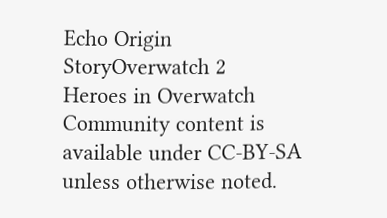Echo Origin StoryOverwatch 2
Heroes in Overwatch
Community content is available under CC-BY-SA unless otherwise noted.